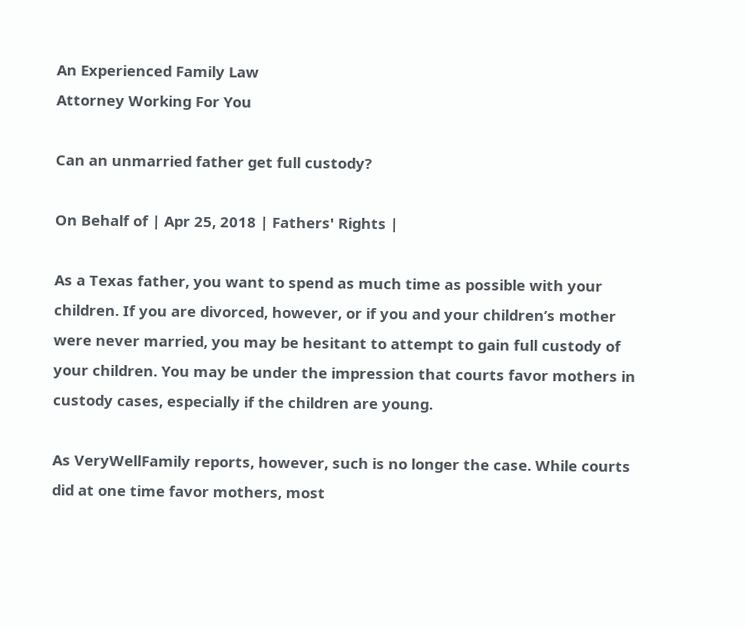An Experienced Family Law
Attorney Working For You

Can an unmarried father get full custody?

On Behalf of | Apr 25, 2018 | Fathers' Rights |

As a Texas father, you want to spend as much time as possible with your children. If you are divorced, however, or if you and your children’s mother were never married, you may be hesitant to attempt to gain full custody of your children. You may be under the impression that courts favor mothers in custody cases, especially if the children are young.

As VeryWellFamily reports, however, such is no longer the case. While courts did at one time favor mothers, most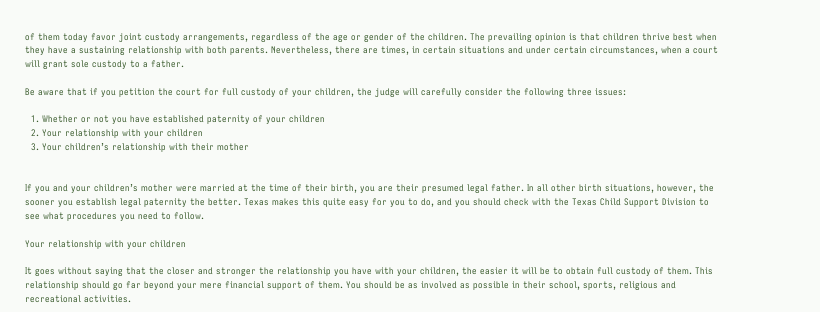of them today favor joint custody arrangements, regardless of the age or gender of the children. The prevailing opinion is that children thrive best when they have a sustaining relationship with both parents. Nevertheless, there are times, in certain situations and under certain circumstances, when a court will grant sole custody to a father.

Be aware that if you petition the court for full custody of your children, the judge will carefully consider the following three issues:

  1. Whether or not you have established paternity of your children
  2. Your relationship with your children
  3. Your children’s relationship with their mother


If you and your children’s mother were married at the time of their birth, you are their presumed legal father. In all other birth situations, however, the sooner you establish legal paternity the better. Texas makes this quite easy for you to do, and you should check with the Texas Child Support Division to see what procedures you need to follow.

Your relationship with your children

It goes without saying that the closer and stronger the relationship you have with your children, the easier it will be to obtain full custody of them. This relationship should go far beyond your mere financial support of them. You should be as involved as possible in their school, sports, religious and recreational activities.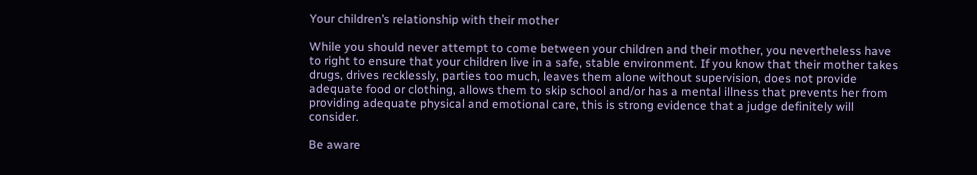Your children’s relationship with their mother

While you should never attempt to come between your children and their mother, you nevertheless have to right to ensure that your children live in a safe, stable environment. If you know that their mother takes drugs, drives recklessly, parties too much, leaves them alone without supervision, does not provide adequate food or clothing, allows them to skip school and/or has a mental illness that prevents her from providing adequate physical and emotional care, this is strong evidence that a judge definitely will consider.

Be aware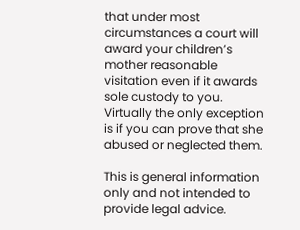that under most circumstances a court will award your children’s mother reasonable visitation even if it awards sole custody to you. Virtually the only exception is if you can prove that she abused or neglected them.

This is general information only and not intended to provide legal advice.